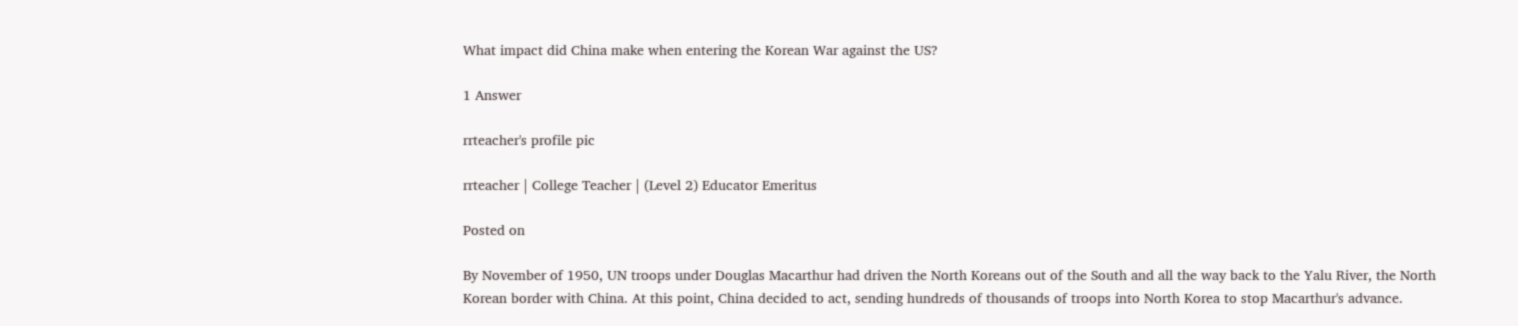What impact did China make when entering the Korean War against the US?

1 Answer

rrteacher's profile pic

rrteacher | College Teacher | (Level 2) Educator Emeritus

Posted on

By November of 1950, UN troops under Douglas Macarthur had driven the North Koreans out of the South and all the way back to the Yalu River, the North Korean border with China. At this point, China decided to act, sending hundreds of thousands of troops into North Korea to stop Macarthur's advance.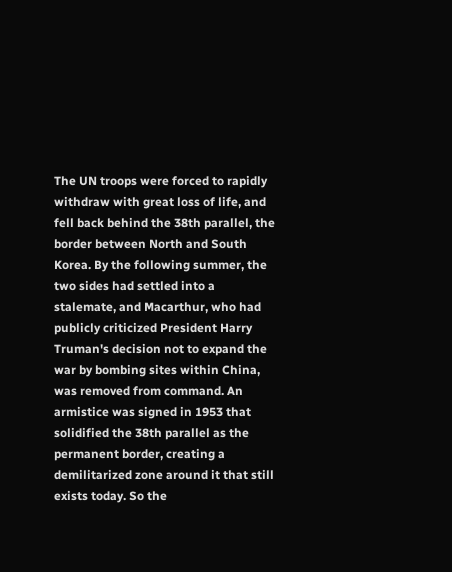The UN troops were forced to rapidly withdraw with great loss of life, and fell back behind the 38th parallel, the border between North and South Korea. By the following summer, the two sides had settled into a stalemate, and Macarthur, who had publicly criticized President Harry Truman's decision not to expand the war by bombing sites within China, was removed from command. An armistice was signed in 1953 that solidified the 38th parallel as the permanent border, creating a demilitarized zone around it that still exists today. So the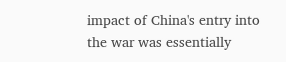impact of China's entry into the war was essentially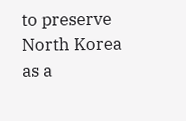to preserve North Korea as a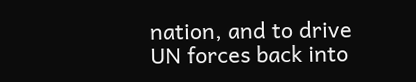nation, and to drive UN forces back into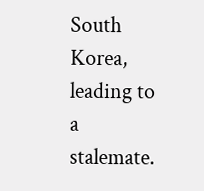South Korea, leading to a stalemate.